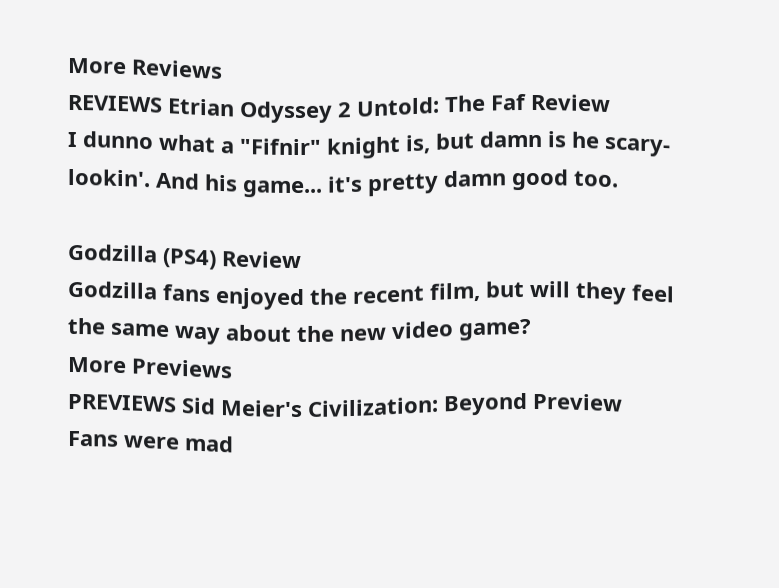More Reviews
REVIEWS Etrian Odyssey 2 Untold: The Faf Review
I dunno what a "Fifnir" knight is, but damn is he scary-lookin'. And his game... it's pretty damn good too.

Godzilla (PS4) Review
Godzilla fans enjoyed the recent film, but will they feel the same way about the new video game?
More Previews
PREVIEWS Sid Meier's Civilization: Beyond Preview
Fans were mad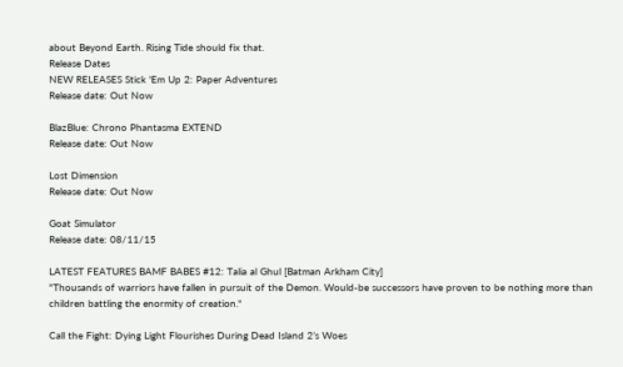about Beyond Earth. Rising Tide should fix that.
Release Dates
NEW RELEASES Stick 'Em Up 2: Paper Adventures
Release date: Out Now

BlazBlue: Chrono Phantasma EXTEND
Release date: Out Now

Lost Dimension
Release date: Out Now

Goat Simulator
Release date: 08/11/15

LATEST FEATURES BAMF BABES #12: Talia al Ghul [Batman Arkham City]
"Thousands of warriors have fallen in pursuit of the Demon. Would-be successors have proven to be nothing more than children battling the enormity of creation."

Call the Fight: Dying Light Flourishes During Dead Island 2’s Woes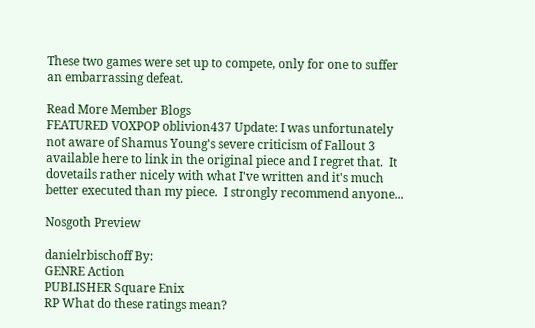These two games were set up to compete, only for one to suffer an embarrassing defeat.

Read More Member Blogs
FEATURED VOXPOP oblivion437 Update: I was unfortunately not aware of Shamus Young's severe criticism of Fallout 3 available here to link in the original piece and I regret that.  It dovetails rather nicely with what I've written and it's much better executed than my piece.  I strongly recommend anyone...

Nosgoth Preview

danielrbischoff By:
GENRE Action
PUBLISHER Square Enix
RP What do these ratings mean?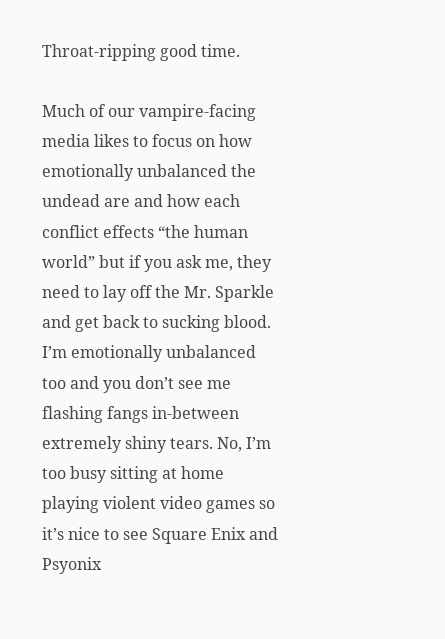Throat-ripping good time.

Much of our vampire-facing media likes to focus on how emotionally unbalanced the undead are and how each conflict effects “the human world” but if you ask me, they need to lay off the Mr. Sparkle and get back to sucking blood. I’m emotionally unbalanced too and you don’t see me flashing fangs in-between extremely shiny tears. No, I’m too busy sitting at home playing violent video games so it’s nice to see Square Enix and Psyonix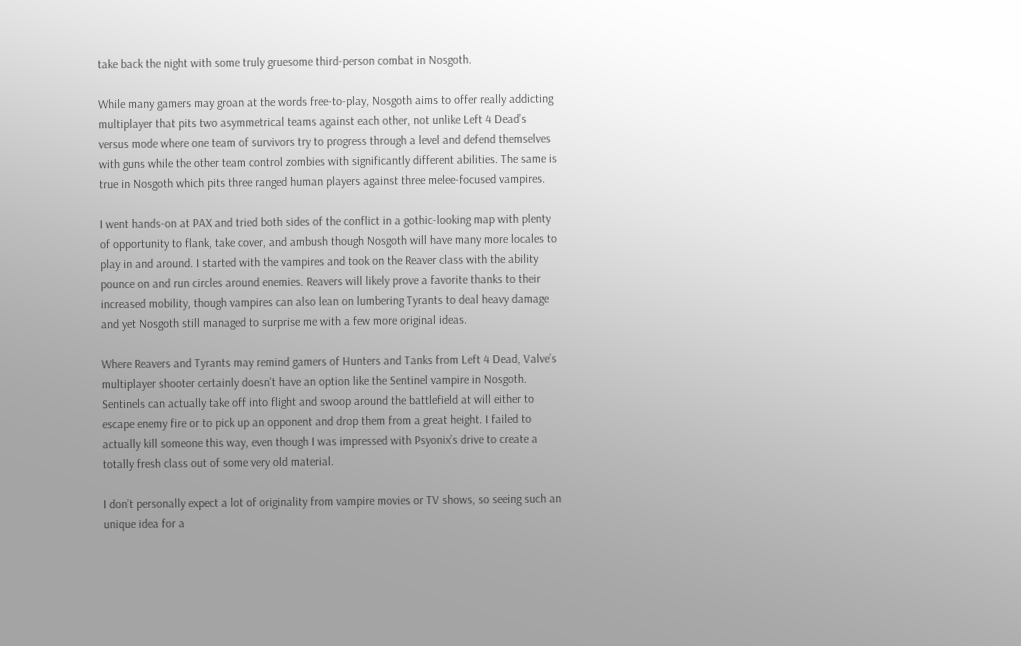take back the night with some truly gruesome third-person combat in Nosgoth.

While many gamers may groan at the words free-to-play, Nosgoth aims to offer really addicting multiplayer that pits two asymmetrical teams against each other, not unlike Left 4 Dead’s versus mode where one team of survivors try to progress through a level and defend themselves with guns while the other team control zombies with significantly different abilities. The same is true in Nosgoth which pits three ranged human players against three melee-focused vampires.

I went hands-on at PAX and tried both sides of the conflict in a gothic-looking map with plenty of opportunity to flank, take cover, and ambush though Nosgoth will have many more locales to play in and around. I started with the vampires and took on the Reaver class with the ability pounce on and run circles around enemies. Reavers will likely prove a favorite thanks to their increased mobility, though vampires can also lean on lumbering Tyrants to deal heavy damage and yet Nosgoth still managed to surprise me with a few more original ideas.

Where Reavers and Tyrants may remind gamers of Hunters and Tanks from Left 4 Dead, Valve’s multiplayer shooter certainly doesn’t have an option like the Sentinel vampire in Nosgoth. Sentinels can actually take off into flight and swoop around the battlefield at will either to escape enemy fire or to pick up an opponent and drop them from a great height. I failed to actually kill someone this way, even though I was impressed with Psyonix’s drive to create a totally fresh class out of some very old material.

I don’t personally expect a lot of originality from vampire movies or TV shows, so seeing such an unique idea for a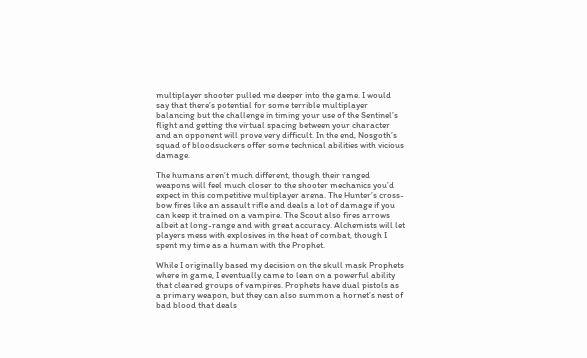multiplayer shooter pulled me deeper into the game. I would say that there’s potential for some terrible multiplayer balancing but the challenge in timing your use of the Sentinel’s flight and getting the virtual spacing between your character and an opponent will prove very difficult. In the end, Nosgoth’s squad of bloodsuckers offer some technical abilities with vicious damage.

The humans aren’t much different, though their ranged weapons will feel much closer to the shooter mechanics you’d expect in this competitive multiplayer arena. The Hunter’s cross-bow fires like an assault rifle and deals a lot of damage if you can keep it trained on a vampire. The Scout also fires arrows albeit at long-range and with great accuracy. Alchemists will let players mess with explosives in the heat of combat, though I spent my time as a human with the Prophet.

While I originally based my decision on the skull mask Prophets where in game, I eventually came to lean on a powerful ability that cleared groups of vampires. Prophets have dual pistols as a primary weapon, but they can also summon a hornet’s nest of bad blood that deals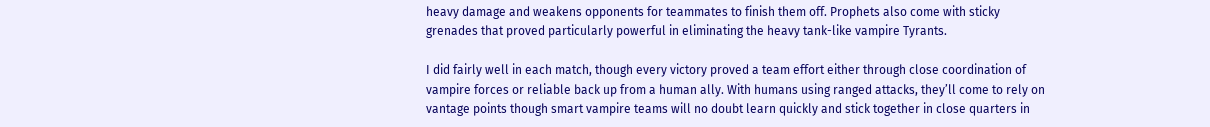heavy damage and weakens opponents for teammates to finish them off. Prophets also come with sticky grenades that proved particularly powerful in eliminating the heavy tank-like vampire Tyrants.

I did fairly well in each match, though every victory proved a team effort either through close coordination of vampire forces or reliable back up from a human ally. With humans using ranged attacks, they’ll come to rely on vantage points though smart vampire teams will no doubt learn quickly and stick together in close quarters in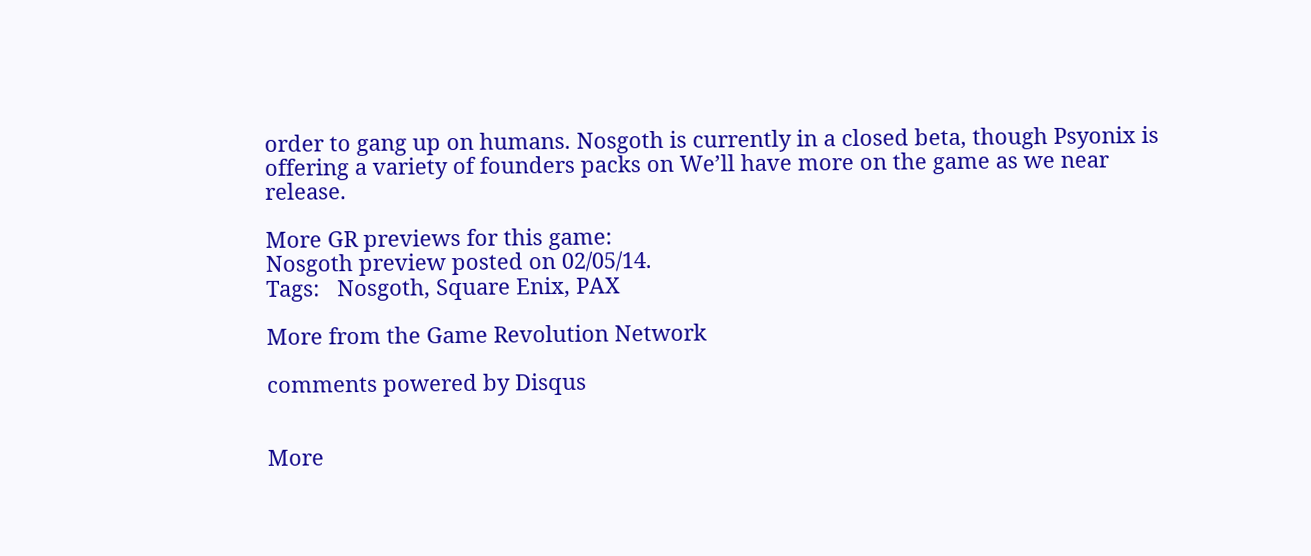order to gang up on humans. Nosgoth is currently in a closed beta, though Psyonix is offering a variety of founders packs on We’ll have more on the game as we near release.

More GR previews for this game:
Nosgoth preview posted on 02/05/14.
Tags:   Nosgoth, Square Enix, PAX

More from the Game Revolution Network

comments powered by Disqus


More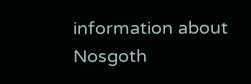information about Nosgoth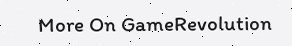More On GameRevolution